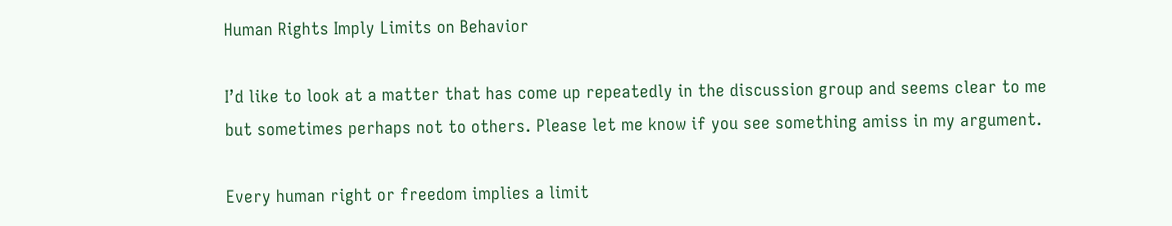Human Rights Imply Limits on Behavior

I’d like to look at a matter that has come up repeatedly in the discussion group and seems clear to me but sometimes perhaps not to others. Please let me know if you see something amiss in my argument.

Every human right or freedom implies a limit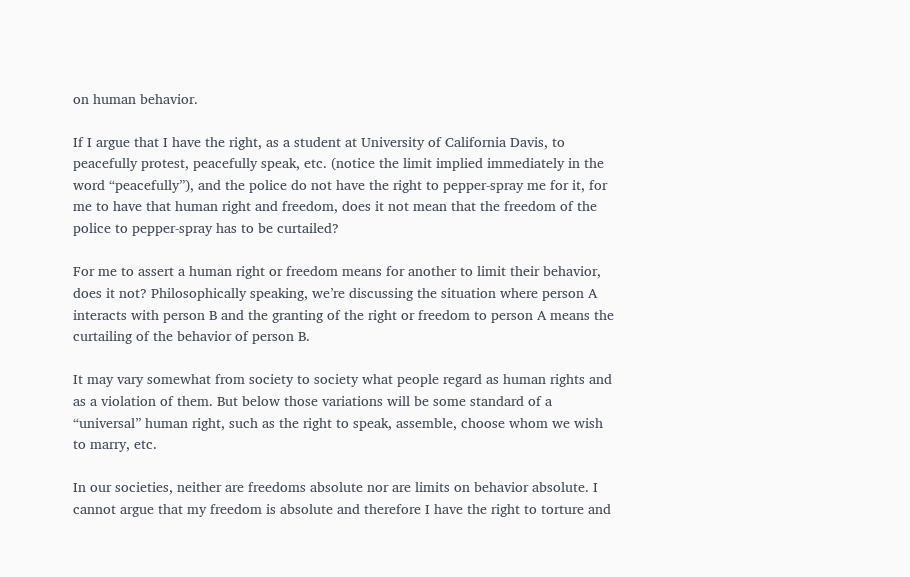on human behavior.

If I argue that I have the right, as a student at University of California Davis, to peacefully protest, peacefully speak, etc. (notice the limit implied immediately in the word “peacefully”), and the police do not have the right to pepper-spray me for it, for me to have that human right and freedom, does it not mean that the freedom of the police to pepper-spray has to be curtailed?

For me to assert a human right or freedom means for another to limit their behavior, does it not? Philosophically speaking, we’re discussing the situation where person A interacts with person B and the granting of the right or freedom to person A means the curtailing of the behavior of person B.

It may vary somewhat from society to society what people regard as human rights and as a violation of them. But below those variations will be some standard of a “universal” human right, such as the right to speak, assemble, choose whom we wish to marry, etc.

In our societies, neither are freedoms absolute nor are limits on behavior absolute. I cannot argue that my freedom is absolute and therefore I have the right to torture and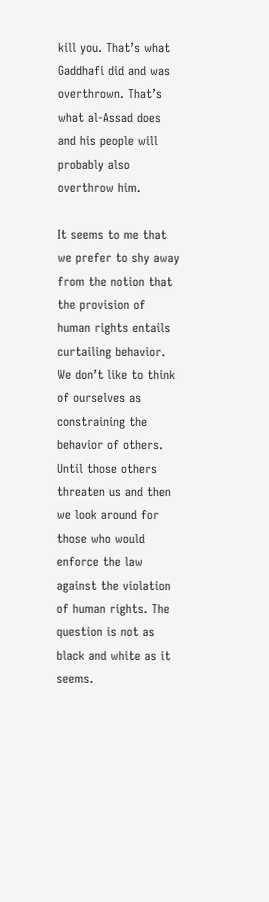kill you. That’s what Gaddhafi did and was overthrown. That’s what al-Assad does and his people will probably also overthrow him.

It seems to me that we prefer to shy away from the notion that the provision of human rights entails curtailing behavior. We don’t like to think of ourselves as constraining the behavior of others. Until those others threaten us and then we look around for those who would enforce the law against the violation of human rights. The question is not as black and white as it seems.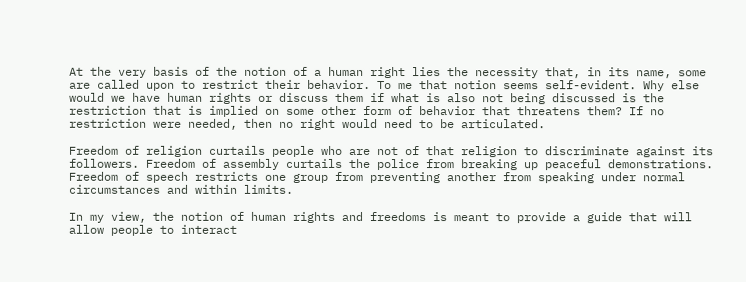At the very basis of the notion of a human right lies the necessity that, in its name, some are called upon to restrict their behavior. To me that notion seems self-evident. Why else would we have human rights or discuss them if what is also not being discussed is the restriction that is implied on some other form of behavior that threatens them? If no restriction were needed, then no right would need to be articulated.

Freedom of religion curtails people who are not of that religion to discriminate against its followers. Freedom of assembly curtails the police from breaking up peaceful demonstrations. Freedom of speech restricts one group from preventing another from speaking under normal circumstances and within limits.

In my view, the notion of human rights and freedoms is meant to provide a guide that will allow people to interact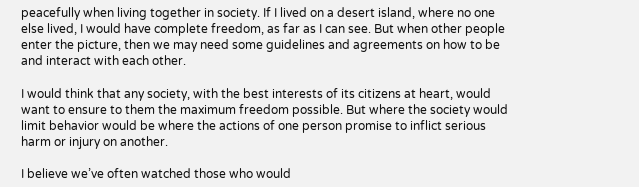peacefully when living together in society. If I lived on a desert island, where no one else lived, I would have complete freedom, as far as I can see. But when other people enter the picture, then we may need some guidelines and agreements on how to be and interact with each other.

I would think that any society, with the best interests of its citizens at heart, would want to ensure to them the maximum freedom possible. But where the society would limit behavior would be where the actions of one person promise to inflict serious harm or injury on another.

I believe we’ve often watched those who would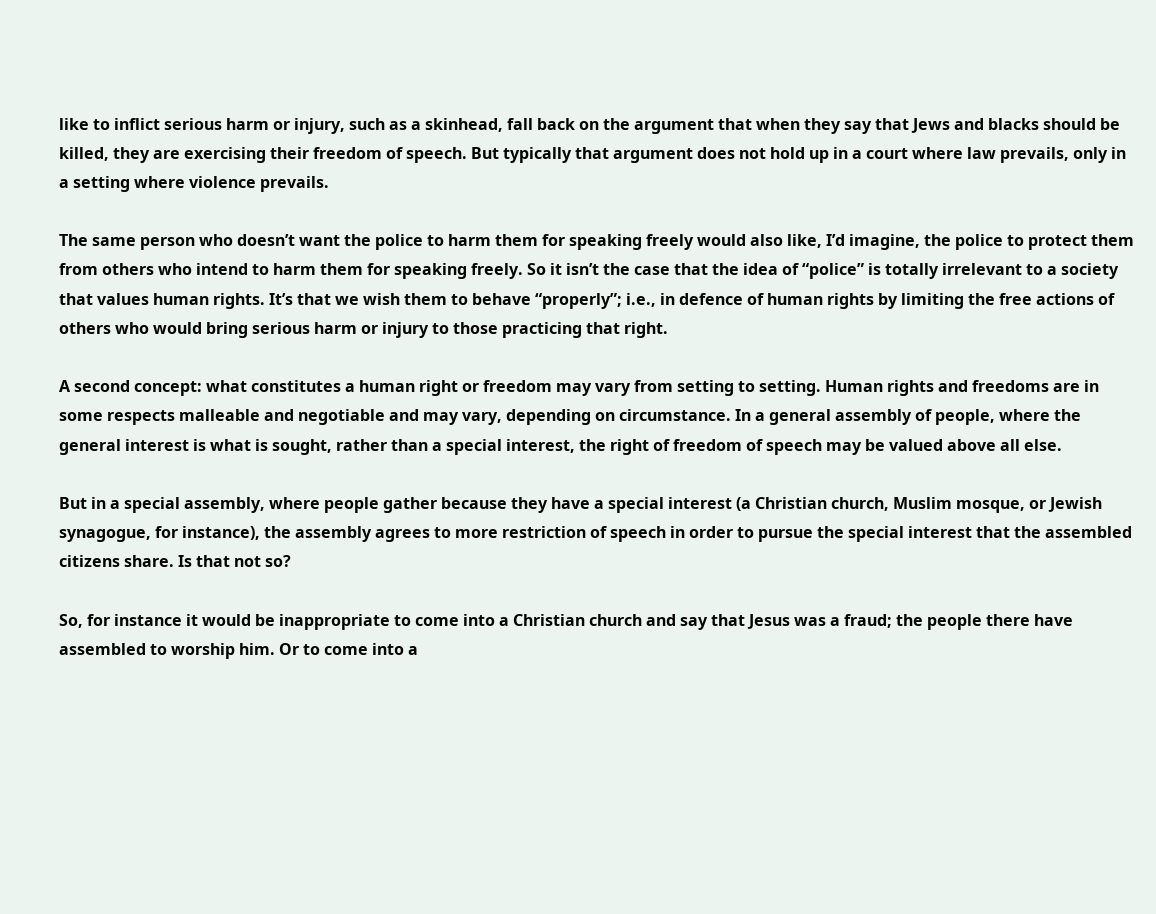like to inflict serious harm or injury, such as a skinhead, fall back on the argument that when they say that Jews and blacks should be killed, they are exercising their freedom of speech. But typically that argument does not hold up in a court where law prevails, only in a setting where violence prevails.

The same person who doesn’t want the police to harm them for speaking freely would also like, I’d imagine, the police to protect them from others who intend to harm them for speaking freely. So it isn’t the case that the idea of “police” is totally irrelevant to a society that values human rights. It’s that we wish them to behave “properly”; i.e., in defence of human rights by limiting the free actions of others who would bring serious harm or injury to those practicing that right.

A second concept: what constitutes a human right or freedom may vary from setting to setting. Human rights and freedoms are in some respects malleable and negotiable and may vary, depending on circumstance. In a general assembly of people, where the general interest is what is sought, rather than a special interest, the right of freedom of speech may be valued above all else.

But in a special assembly, where people gather because they have a special interest (a Christian church, Muslim mosque, or Jewish synagogue, for instance), the assembly agrees to more restriction of speech in order to pursue the special interest that the assembled citizens share. Is that not so?

So, for instance it would be inappropriate to come into a Christian church and say that Jesus was a fraud; the people there have assembled to worship him. Or to come into a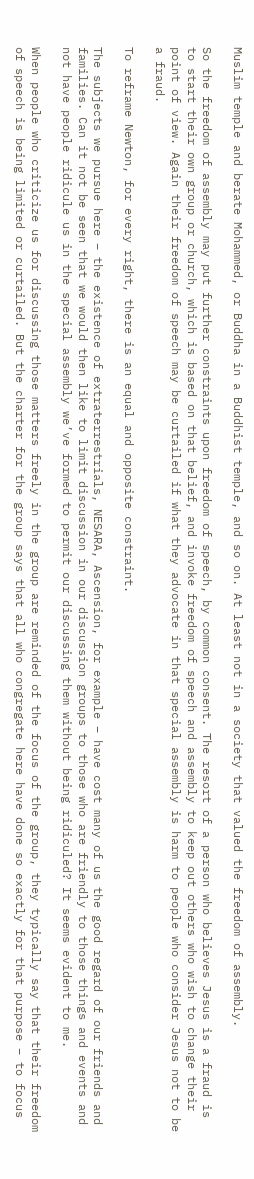Muslim temple and berate Mohammed, or Buddha in a Buddhist temple, and so on. At least not in a society that valued the freedom of assembly.

So the freedom of assembly may put further constraints upon freedom of speech, by common consent. The resort of a person who believes Jesus is a fraud is to start their own group or church, which is based on that belief, and invoke freedom of speech and assembly to keep out others who wish to change their point of view. Again their freedom of speech may be curtailed if what they advocate in that special assembly is harm to people who consider Jesus not to be a fraud.

To reframe Newton, for every right, there is an equal and opposite constraint.

The subjects we pursue here – the existence of extraterrestrials, NESARA, Ascension, for example – have cost many of us the good regard of our friends and families. Can it not be seen that we would then like to limit discussion in our discussion groups to those who are friendly to those things and events and not have people ridicule us in the special assembly we’ve formed to permit our discussing them without being ridiculed? It seems evident to me.

When people who criticize us for discussing those matters freely in the group are reminded of the focus of the group, they typically say that their freedom of speech is being limited or curtailed. But the charter for the group says that all who congregate here have done so exactly for that purpose – to focus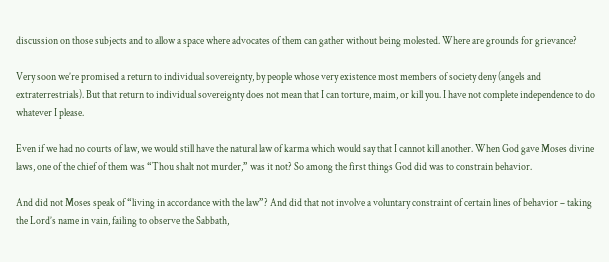discussion on those subjects and to allow a space where advocates of them can gather without being molested. Where are grounds for grievance?

Very soon we’re promised a return to individual sovereignty, by people whose very existence most members of society deny (angels and extraterrestrials). But that return to individual sovereignty does not mean that I can torture, maim, or kill you. I have not complete independence to do whatever I please.

Even if we had no courts of law, we would still have the natural law of karma which would say that I cannot kill another. When God gave Moses divine laws, one of the chief of them was “Thou shalt not murder,” was it not? So among the first things God did was to constrain behavior.

And did not Moses speak of “living in accordance with the law”? And did that not involve a voluntary constraint of certain lines of behavior – taking the Lord’s name in vain, failing to observe the Sabbath,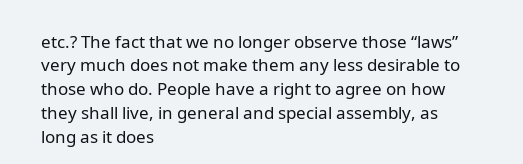etc.? The fact that we no longer observe those “laws” very much does not make them any less desirable to those who do. People have a right to agree on how they shall live, in general and special assembly, as long as it does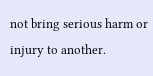not bring serious harm or injury to another.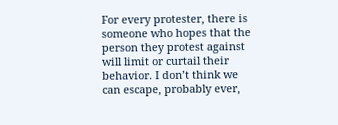For every protester, there is someone who hopes that the person they protest against will limit or curtail their behavior. I don’t think we can escape, probably ever,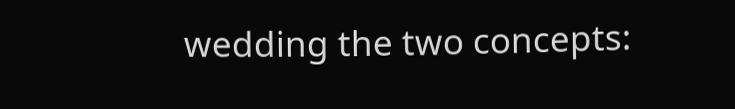wedding the two concepts: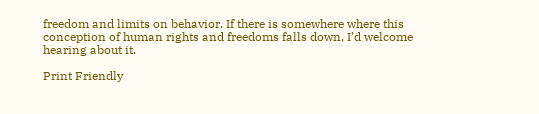freedom and limits on behavior. If there is somewhere where this conception of human rights and freedoms falls down, I’d welcome hearing about it.

Print Friendly